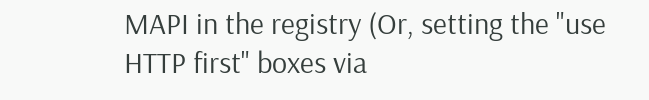MAPI in the registry (Or, setting the "use HTTP first" boxes via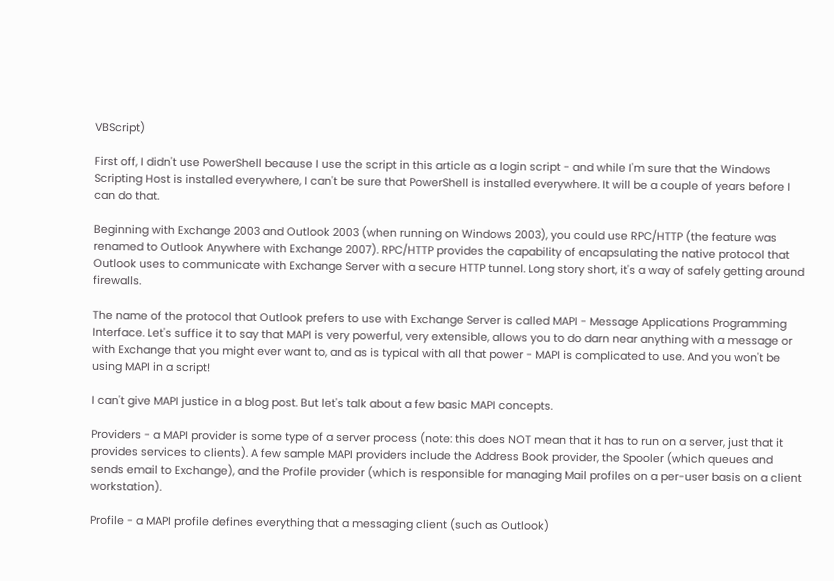VBScript)

First off, I didn't use PowerShell because I use the script in this article as a login script - and while I'm sure that the Windows Scripting Host is installed everywhere, I can't be sure that PowerShell is installed everywhere. It will be a couple of years before I can do that.

Beginning with Exchange 2003 and Outlook 2003 (when running on Windows 2003), you could use RPC/HTTP (the feature was renamed to Outlook Anywhere with Exchange 2007). RPC/HTTP provides the capability of encapsulating the native protocol that Outlook uses to communicate with Exchange Server with a secure HTTP tunnel. Long story short, it's a way of safely getting around firewalls.

The name of the protocol that Outlook prefers to use with Exchange Server is called MAPI - Message Applications Programming Interface. Let's suffice it to say that MAPI is very powerful, very extensible, allows you to do darn near anything with a message or with Exchange that you might ever want to, and as is typical with all that power - MAPI is complicated to use. And you won't be using MAPI in a script!

I can't give MAPI justice in a blog post. But let's talk about a few basic MAPI concepts.

Providers - a MAPI provider is some type of a server process (note: this does NOT mean that it has to run on a server, just that it provides services to clients). A few sample MAPI providers include the Address Book provider, the Spooler (which queues and sends email to Exchange), and the Profile provider (which is responsible for managing Mail profiles on a per-user basis on a client workstation).

Profile - a MAPI profile defines everything that a messaging client (such as Outlook)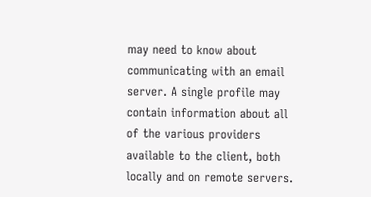may need to know about communicating with an email server. A single profile may contain information about all of the various providers available to the client, both locally and on remote servers.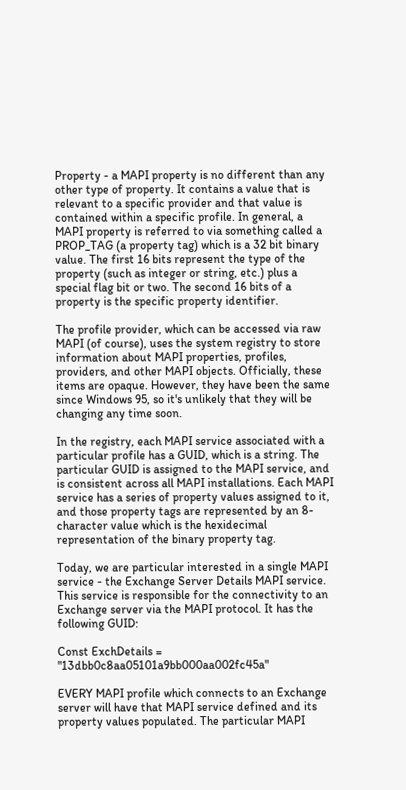Property - a MAPI property is no different than any other type of property. It contains a value that is relevant to a specific provider and that value is contained within a specific profile. In general, a MAPI property is referred to via something called a PROP_TAG (a property tag) which is a 32 bit binary value. The first 16 bits represent the type of the property (such as integer or string, etc.) plus a special flag bit or two. The second 16 bits of a property is the specific property identifier.

The profile provider, which can be accessed via raw MAPI (of course), uses the system registry to store information about MAPI properties, profiles, providers, and other MAPI objects. Officially, these items are opaque. However, they have been the same since Windows 95, so it's unlikely that they will be changing any time soon.

In the registry, each MAPI service associated with a particular profile has a GUID, which is a string. The particular GUID is assigned to the MAPI service, and is consistent across all MAPI installations. Each MAPI service has a series of property values assigned to it, and those property tags are represented by an 8-character value which is the hexidecimal representation of the binary property tag.

Today, we are particular interested in a single MAPI service - the Exchange Server Details MAPI service. This service is responsible for the connectivity to an Exchange server via the MAPI protocol. It has the following GUID:

Const ExchDetails = "13dbb0c8aa05101a9bb000aa002fc45a"

EVERY MAPI profile which connects to an Exchange server will have that MAPI service defined and its property values populated. The particular MAPI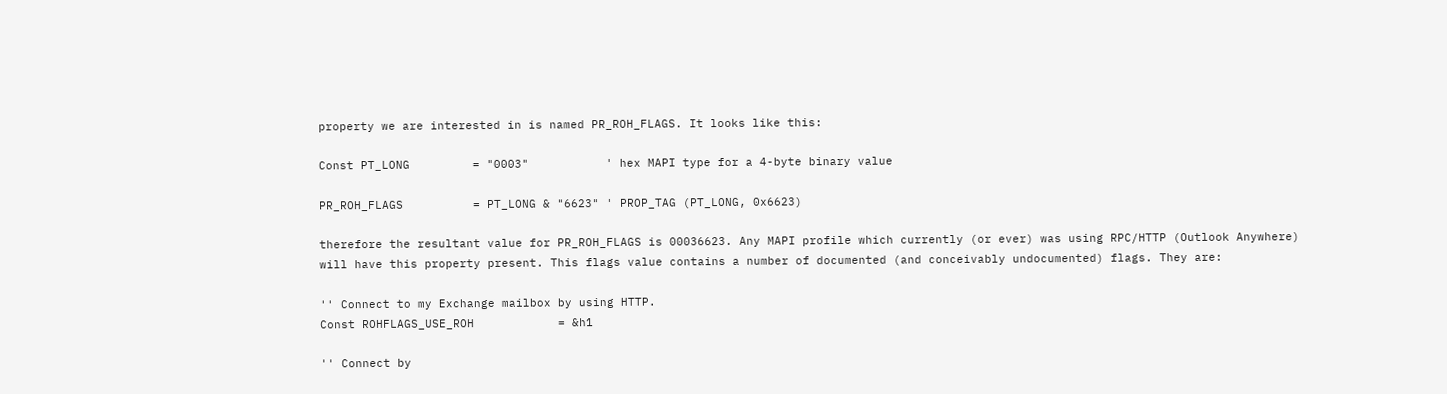property we are interested in is named PR_ROH_FLAGS. It looks like this:

Const PT_LONG         = "0003"           ' hex MAPI type for a 4-byte binary value

PR_ROH_FLAGS          = PT_LONG & "6623" ' PROP_TAG (PT_LONG, 0x6623)

therefore the resultant value for PR_ROH_FLAGS is 00036623. Any MAPI profile which currently (or ever) was using RPC/HTTP (Outlook Anywhere) will have this property present. This flags value contains a number of documented (and conceivably undocumented) flags. They are:

'' Connect to my Exchange mailbox by using HTTP.
Const ROHFLAGS_USE_ROH            = &h1

'' Connect by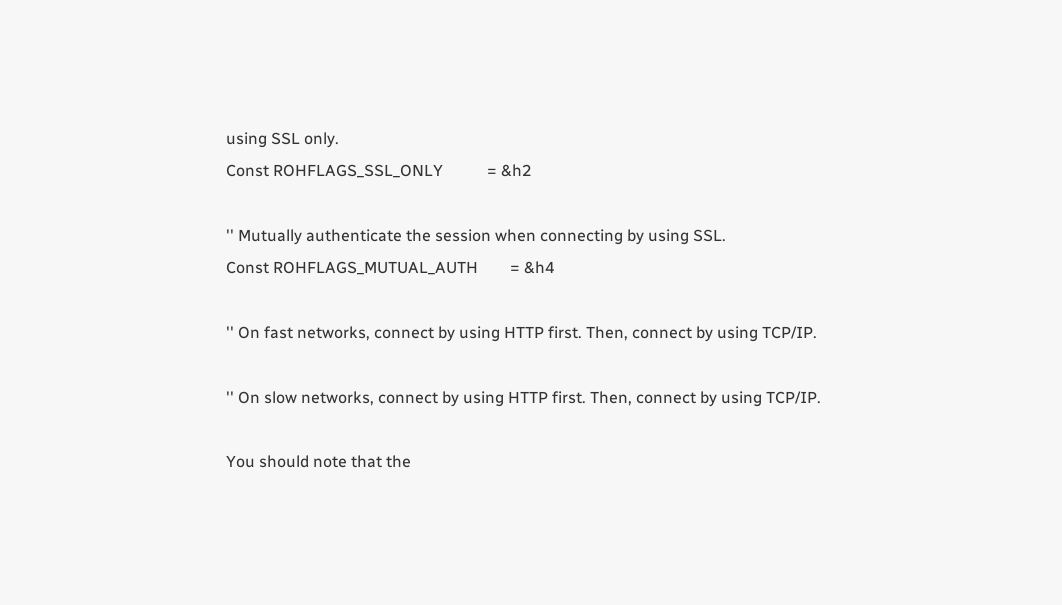using SSL only.
Const ROHFLAGS_SSL_ONLY           = &h2

'' Mutually authenticate the session when connecting by using SSL.
Const ROHFLAGS_MUTUAL_AUTH        = &h4

'' On fast networks, connect by using HTTP first. Then, connect by using TCP/IP.

'' On slow networks, connect by using HTTP first. Then, connect by using TCP/IP.

You should note that the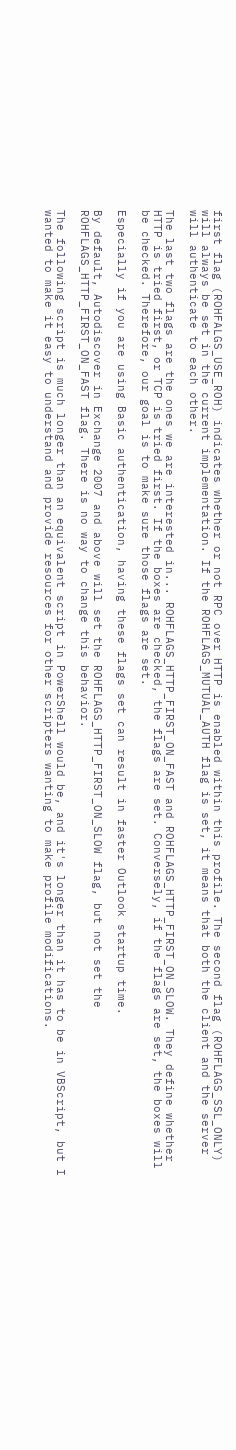first flag (ROHFALGS_USE_ROH) indicates whether or not RPC over HTTP is enabled within this profile. The second flag (ROHFLAGS_SSL_ONLY) will always be set in the current implementation. If the ROHFLAGS_MUTUAL_AUTH flag is set, it means that both the client and the server will authenticate to each other.

The last two flags are the ones we are interested in... ROHFLAGS_HTTP_FIRST_ON_FAST and ROHFLAGS_HTTP_FIRST_ON_SLOW. They define whether HTTP is tried first, or TCP is tried first. If the boxes are checked, the flags are set. Conversely, if the flags are set, the boxes will be checked. Therefore, our goal is to make sure those flags are set.

Especially if you are using Basic authentication, having these flags set can result in faster Outlook startup time.

By default, Autodiscover in Exchange 2007 and above will set the ROHFLAGS_HTTP_FIRST_ON_SLOW flag, but not set the ROHFLAGS_HTTP_FIRST_ON_FAST flag. There is no way to change this behavior.

The following script is much longer than an equivalent script in PowerShell would be, and it's longer than it has to be in VBScript, but I wanted to make it easy to understand and provide resources for other scripters wanting to make profile modifications.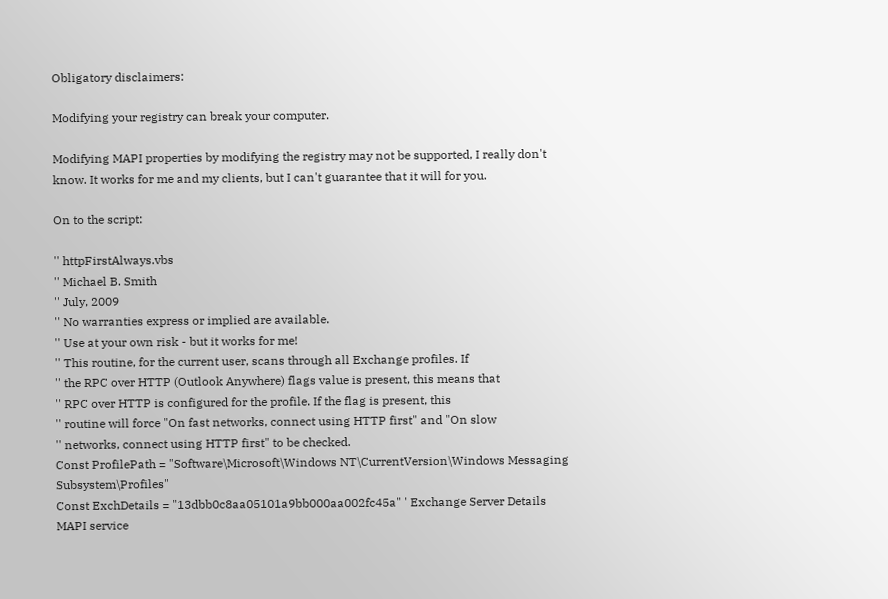Obligatory disclaimers:

Modifying your registry can break your computer.

Modifying MAPI properties by modifying the registry may not be supported, I really don't know. It works for me and my clients, but I can't guarantee that it will for you.

On to the script:

'' httpFirstAlways.vbs
'' Michael B. Smith
'' July, 2009
'' No warranties express or implied are available.
'' Use at your own risk - but it works for me!
'' This routine, for the current user, scans through all Exchange profiles. If
'' the RPC over HTTP (Outlook Anywhere) flags value is present, this means that
'' RPC over HTTP is configured for the profile. If the flag is present, this
'' routine will force "On fast networks, connect using HTTP first" and "On slow
'' networks, connect using HTTP first" to be checked.
Const ProfilePath = "Software\Microsoft\Windows NT\CurrentVersion\Windows Messaging Subsystem\Profiles"
Const ExchDetails = "13dbb0c8aa05101a9bb000aa002fc45a" ' Exchange Server Details MAPI service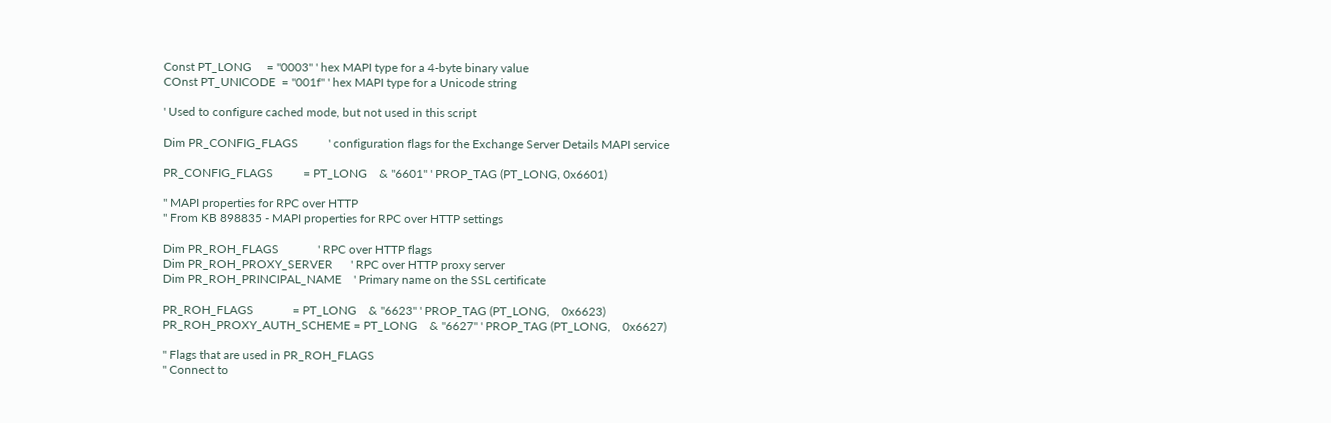Const PT_LONG     = "0003" ' hex MAPI type for a 4-byte binary value
COnst PT_UNICODE  = "001f" ' hex MAPI type for a Unicode string

' Used to configure cached mode, but not used in this script

Dim PR_CONFIG_FLAGS          ' configuration flags for the Exchange Server Details MAPI service

PR_CONFIG_FLAGS          = PT_LONG    & "6601" ' PROP_TAG (PT_LONG, 0x6601)

'' MAPI properties for RPC over HTTP
'' From KB 898835 - MAPI properties for RPC over HTTP settings

Dim PR_ROH_FLAGS             ' RPC over HTTP flags
Dim PR_ROH_PROXY_SERVER      ' RPC over HTTP proxy server
Dim PR_ROH_PRINCIPAL_NAME    ' Primary name on the SSL certificate

PR_ROH_FLAGS             = PT_LONG    & "6623" ' PROP_TAG (PT_LONG,    0x6623)
PR_ROH_PROXY_AUTH_SCHEME = PT_LONG    & "6627" ' PROP_TAG (PT_LONG,    0x6627)

'' Flags that are used in PR_ROH_FLAGS
'' Connect to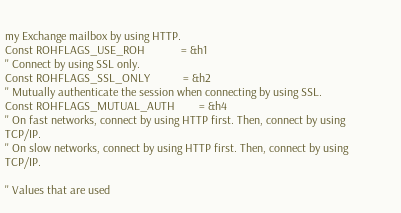my Exchange mailbox by using HTTP.
Const ROHFLAGS_USE_ROH            = &h1
'' Connect by using SSL only.
Const ROHFLAGS_SSL_ONLY           = &h2
'' Mutually authenticate the session when connecting by using SSL.
Const ROHFLAGS_MUTUAL_AUTH        = &h4
'' On fast networks, connect by using HTTP first. Then, connect by using TCP/IP.
'' On slow networks, connect by using HTTP first. Then, connect by using TCP/IP.

'' Values that are used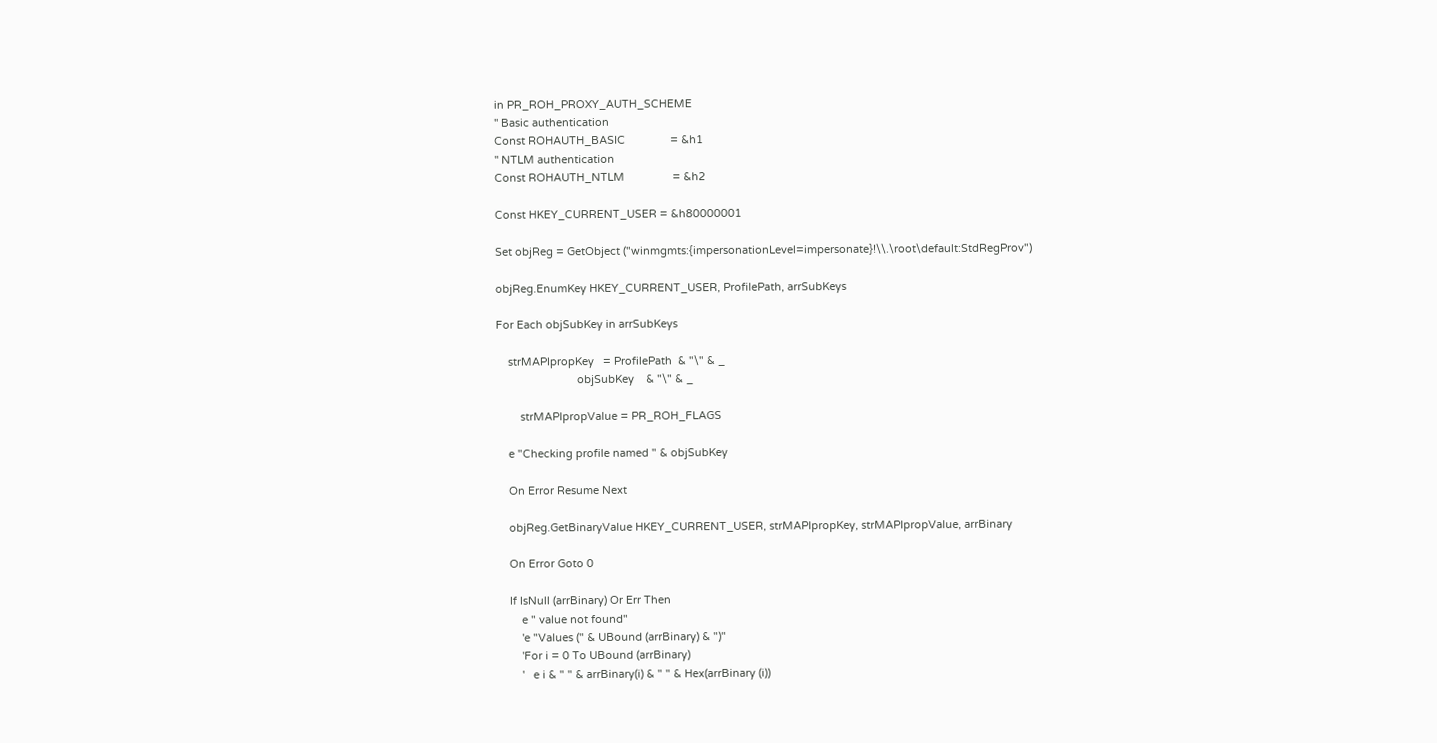in PR_ROH_PROXY_AUTH_SCHEME
'' Basic authentication
Const ROHAUTH_BASIC               = &h1
'' NTLM authentication
Const ROHAUTH_NTLM                = &h2

Const HKEY_CURRENT_USER = &h80000001

Set objReg = GetObject ("winmgmts:{impersonationLevel=impersonate}!\\.\root\default:StdRegProv")

objReg.EnumKey HKEY_CURRENT_USER, ProfilePath, arrSubKeys

For Each objSubKey in arrSubKeys

    strMAPIpropKey   = ProfilePath  & "\" & _
                           objSubKey    & "\" & _

        strMAPIpropValue = PR_ROH_FLAGS

    e "Checking profile named " & objSubKey

    On Error Resume Next

    objReg.GetBinaryValue HKEY_CURRENT_USER, strMAPIpropKey, strMAPIpropValue, arrBinary

    On Error Goto 0

    If IsNull (arrBinary) Or Err Then
        e " value not found"
        'e "Values (" & UBound (arrBinary) & ")"
        'For i = 0 To UBound (arrBinary)
        '   e i & " " & arrBinary(i) & " " & Hex(arrBinary (i))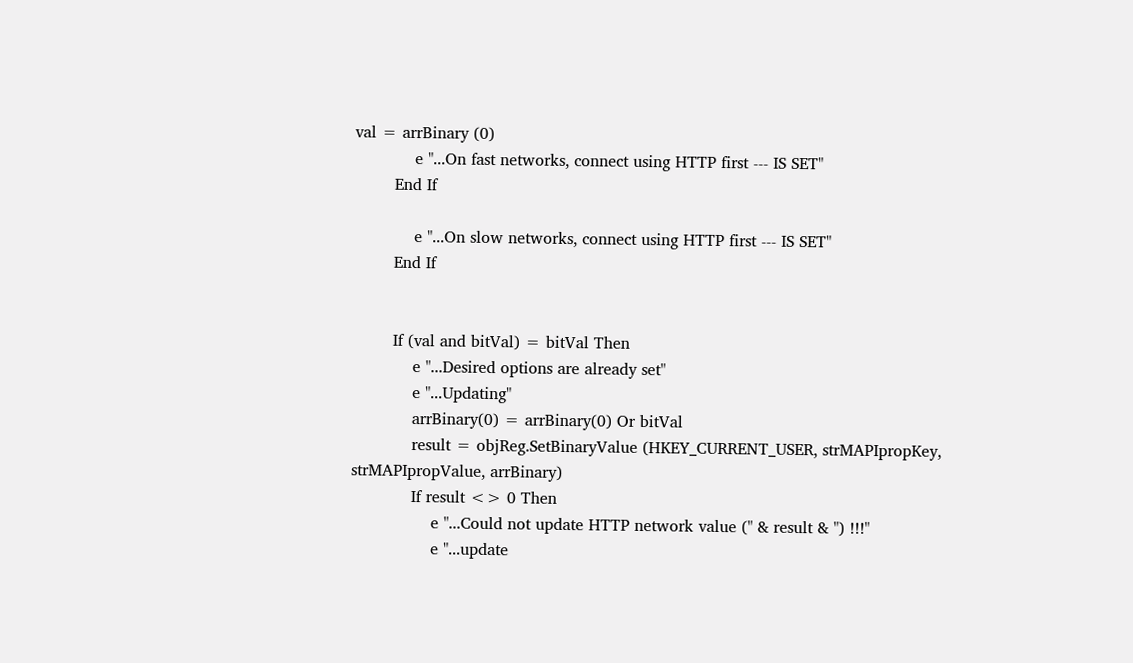val = arrBinary (0)
            e "...On fast networks, connect using HTTP first --- IS SET"
        End If

            e "...On slow networks, connect using HTTP first --- IS SET"
        End If


        If (val and bitVal) = bitVal Then
            e "...Desired options are already set"
            e "...Updating"
            arrBinary(0) = arrBinary(0) Or bitVal
            result = objReg.SetBinaryValue (HKEY_CURRENT_USER, strMAPIpropKey, strMAPIpropValue, arrBinary)
            If result <> 0 Then
                e "...Could not update HTTP network value (" & result & ") !!!"
                e "...update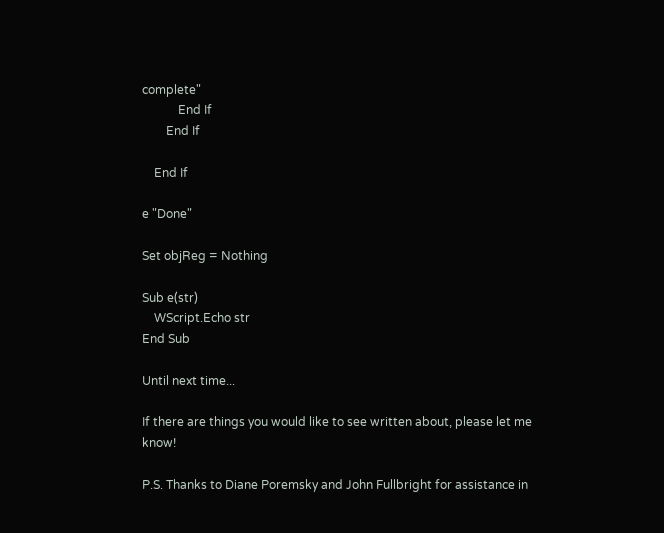complete"
            End If
        End If

    End If

e "Done"

Set objReg = Nothing

Sub e(str)
    WScript.Echo str
End Sub

Until next time...

If there are things you would like to see written about, please let me know!

P.S. Thanks to Diane Poremsky and John Fullbright for assistance in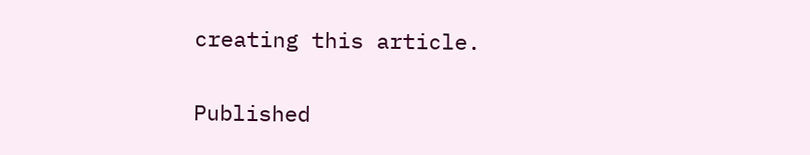creating this article.

Published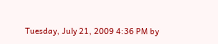Tuesday, July 21, 2009 4:36 PM by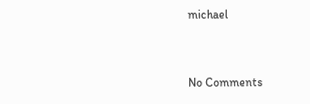michael


No Comments